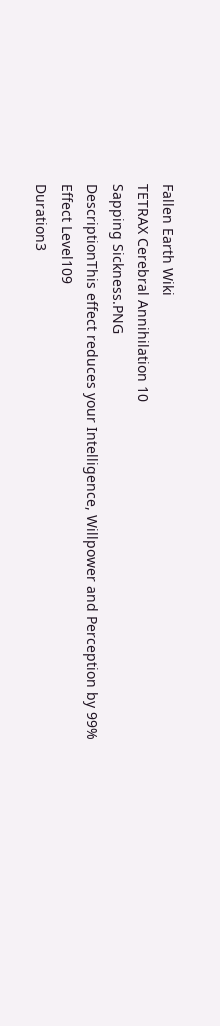Fallen Earth Wiki
TETRAX Cerebral Annihilation 10
Sapping Sickness.PNG
DescriptionThis effect reduces your Intelligence, Willpower and Perception by 99%
Effect Level109
Duration3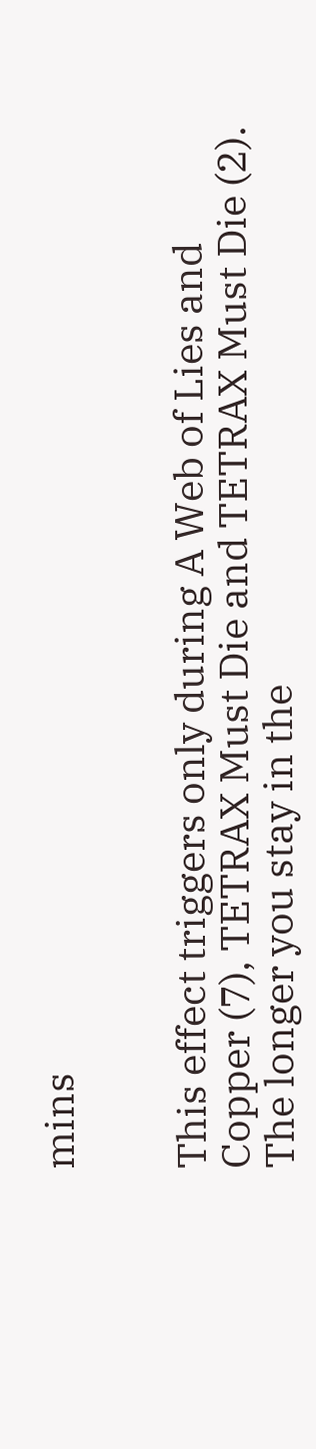mins


This effect triggers only during A Web of Lies and Copper (7), TETRAX Must Die and TETRAX Must Die (2). The longer you stay in the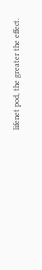lifenet pod, the greater the effect.